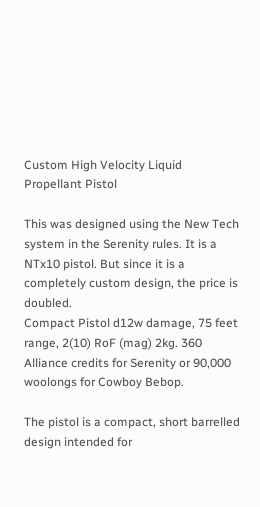Custom High Velocity Liquid Propellant Pistol

This was designed using the New Tech system in the Serenity rules. It is a NTx10 pistol. But since it is a completely custom design, the price is doubled.
Compact Pistol d12w damage, 75 feet range, 2(10) RoF (mag) 2kg. 360 Alliance credits for Serenity or 90,000 woolongs for Cowboy Bebop.

The pistol is a compact, short barrelled design intended for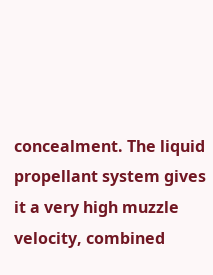concealment. The liquid propellant system gives it a very high muzzle velocity, combined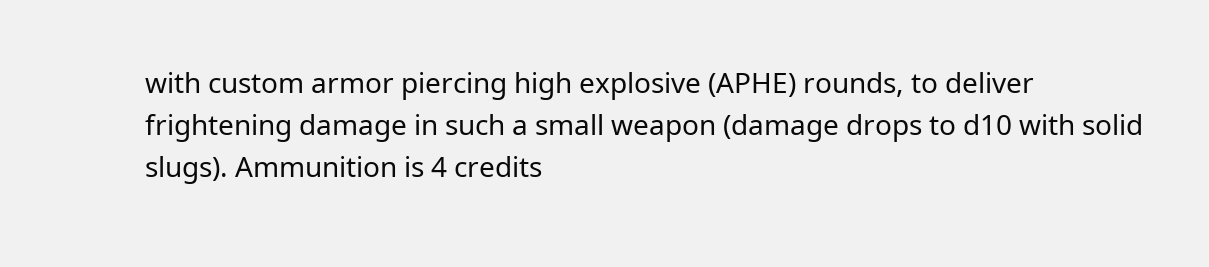with custom armor piercing high explosive (APHE) rounds, to deliver frightening damage in such a small weapon (damage drops to d10 with solid slugs). Ammunition is 4 credits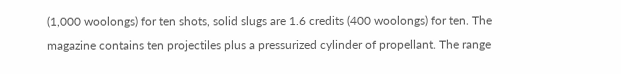(1,000 woolongs) for ten shots, solid slugs are 1.6 credits (400 woolongs) for ten. The magazine contains ten projectiles plus a pressurized cylinder of propellant. The range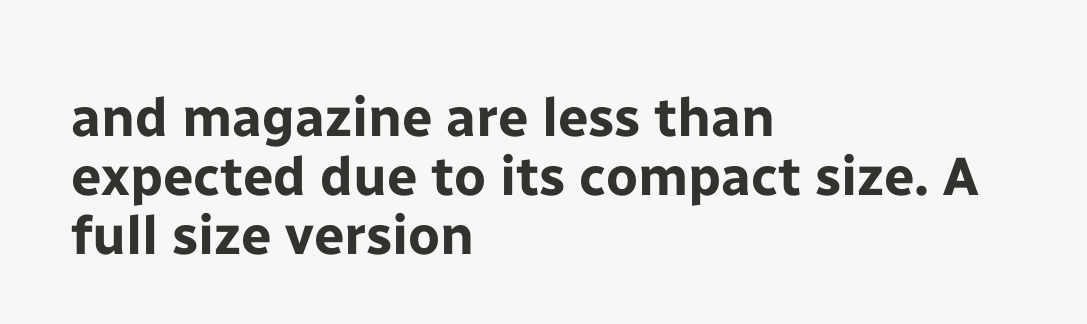and magazine are less than expected due to its compact size. A full size version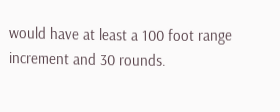would have at least a 100 foot range increment and 30 rounds.